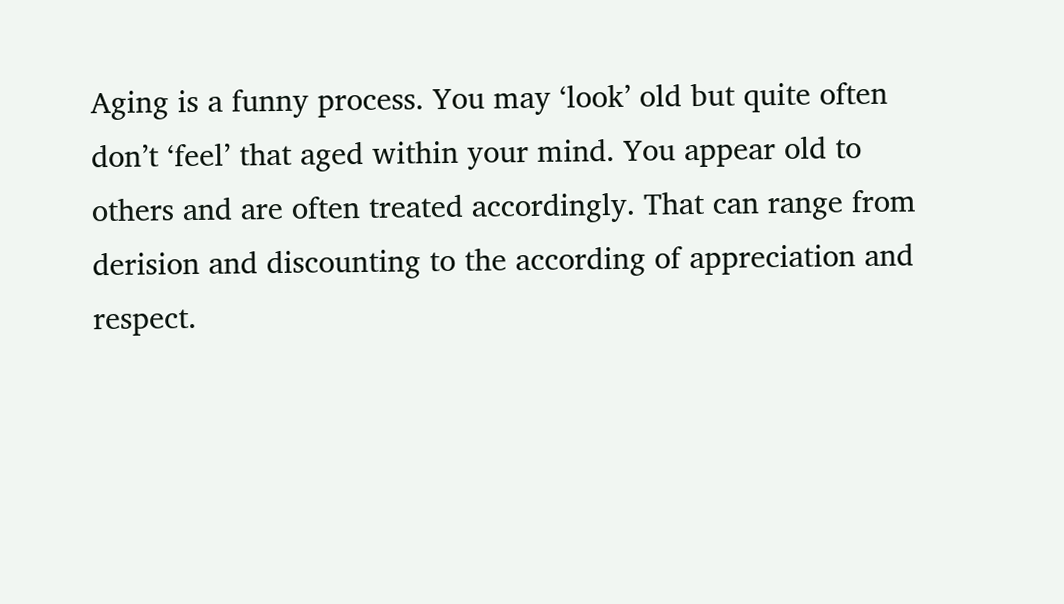Aging is a funny process. You may ‘look’ old but quite often don’t ‘feel’ that aged within your mind. You appear old to others and are often treated accordingly. That can range from derision and discounting to the according of appreciation and respect.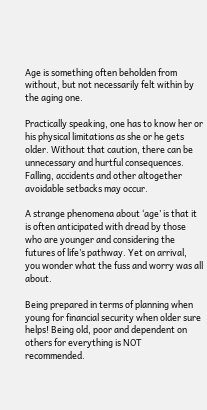Age is something often beholden from without, but not necessarily felt within by the aging one.

Practically speaking, one has to know her or his physical limitations as she or he gets older. Without that caution, there can be unnecessary and hurtful consequences. Falling, accidents and other altogether avoidable setbacks may occur.

A strange phenomena about ‘age’ is that it is often anticipated with dread by those who are younger and considering the futures of life’s pathway. Yet on arrival, you wonder what the fuss and worry was all about.

Being prepared in terms of planning when young for financial security when older sure helps! Being old, poor and dependent on others for everything is NOT recommended.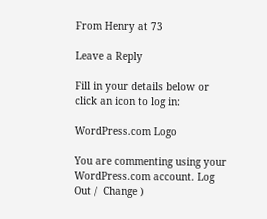From Henry at 73

Leave a Reply

Fill in your details below or click an icon to log in:

WordPress.com Logo

You are commenting using your WordPress.com account. Log Out /  Change )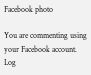Facebook photo

You are commenting using your Facebook account. Log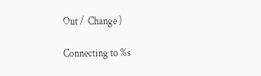Out /  Change )

Connecting to %s